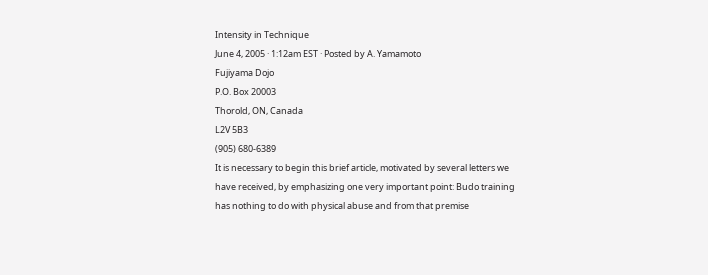Intensity in Technique
June 4, 2005 · 1:12am EST · Posted by A. Yamamoto
Fujiyama Dojo
P.O. Box 20003
Thorold, ON, Canada
L2V 5B3
(905) 680-6389
It is necessary to begin this brief article, motivated by several letters we have received, by emphasizing one very important point: Budo training has nothing to do with physical abuse and from that premise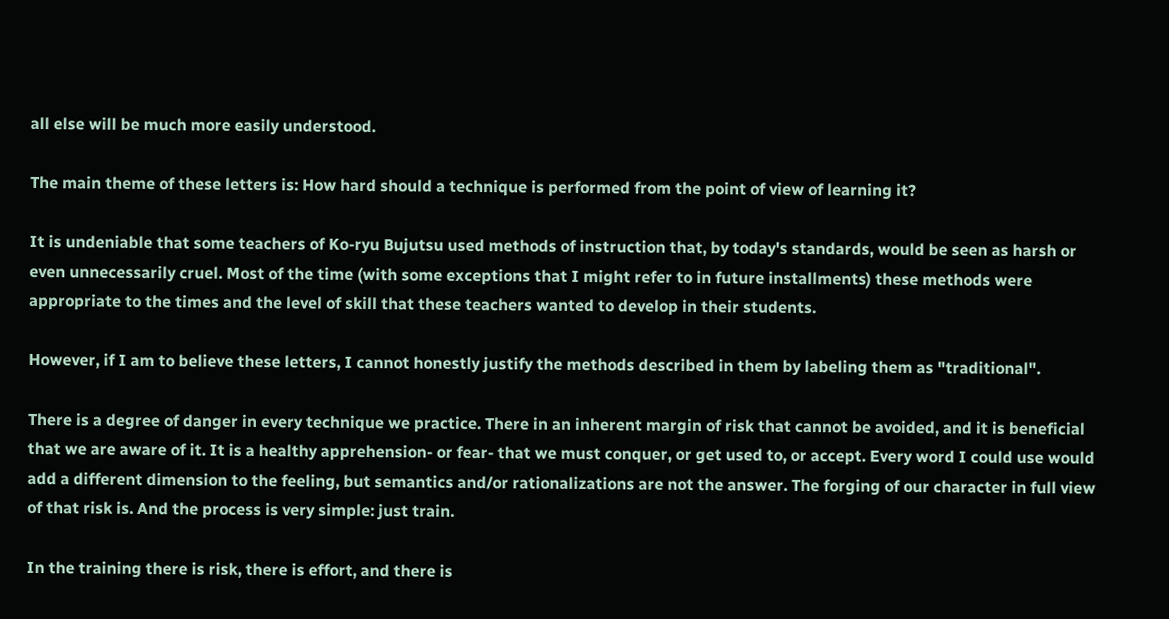all else will be much more easily understood.

The main theme of these letters is: How hard should a technique is performed from the point of view of learning it?

It is undeniable that some teachers of Ko-ryu Bujutsu used methods of instruction that, by today's standards, would be seen as harsh or even unnecessarily cruel. Most of the time (with some exceptions that I might refer to in future installments) these methods were appropriate to the times and the level of skill that these teachers wanted to develop in their students.

However, if I am to believe these letters, I cannot honestly justify the methods described in them by labeling them as "traditional".

There is a degree of danger in every technique we practice. There in an inherent margin of risk that cannot be avoided, and it is beneficial that we are aware of it. It is a healthy apprehension- or fear- that we must conquer, or get used to, or accept. Every word I could use would add a different dimension to the feeling, but semantics and/or rationalizations are not the answer. The forging of our character in full view of that risk is. And the process is very simple: just train.

In the training there is risk, there is effort, and there is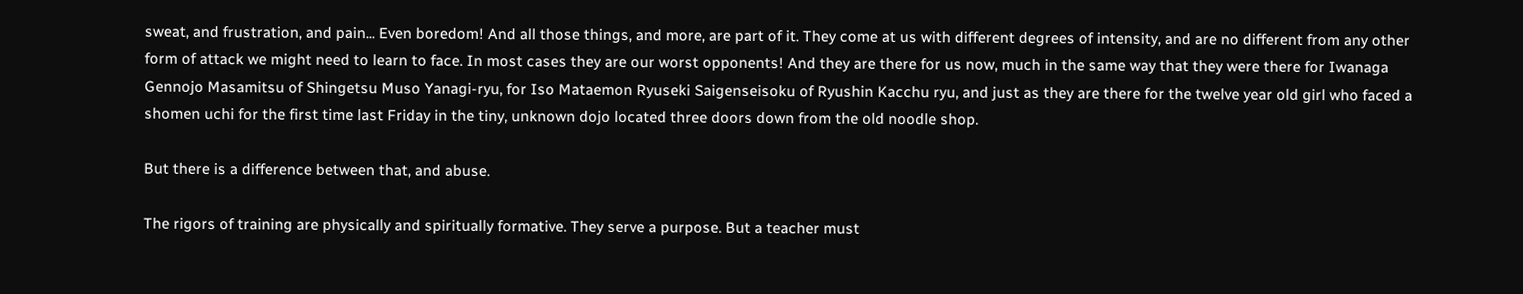sweat, and frustration, and pain... Even boredom! And all those things, and more, are part of it. They come at us with different degrees of intensity, and are no different from any other form of attack we might need to learn to face. In most cases they are our worst opponents! And they are there for us now, much in the same way that they were there for Iwanaga Gennojo Masamitsu of Shingetsu Muso Yanagi-ryu, for Iso Mataemon Ryuseki Saigenseisoku of Ryushin Kacchu ryu, and just as they are there for the twelve year old girl who faced a shomen uchi for the first time last Friday in the tiny, unknown dojo located three doors down from the old noodle shop.

But there is a difference between that, and abuse.

The rigors of training are physically and spiritually formative. They serve a purpose. But a teacher must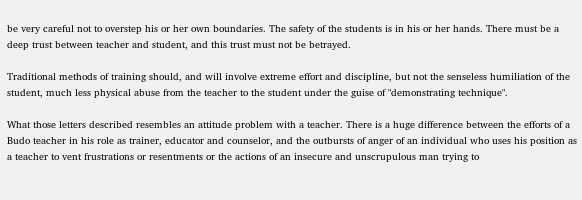be very careful not to overstep his or her own boundaries. The safety of the students is in his or her hands. There must be a deep trust between teacher and student, and this trust must not be betrayed.

Traditional methods of training should, and will involve extreme effort and discipline, but not the senseless humiliation of the student, much less physical abuse from the teacher to the student under the guise of "demonstrating technique".

What those letters described resembles an attitude problem with a teacher. There is a huge difference between the efforts of a Budo teacher in his role as trainer, educator and counselor, and the outbursts of anger of an individual who uses his position as a teacher to vent frustrations or resentments or the actions of an insecure and unscrupulous man trying to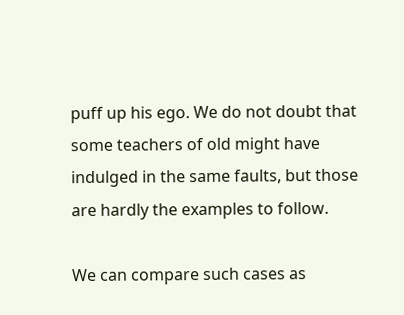puff up his ego. We do not doubt that some teachers of old might have indulged in the same faults, but those are hardly the examples to follow.

We can compare such cases as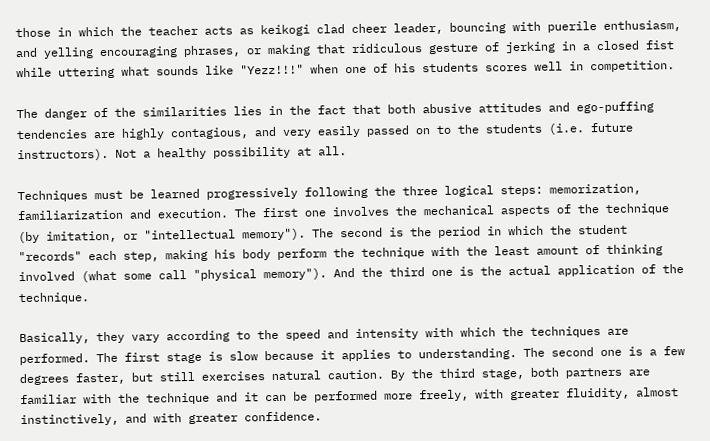those in which the teacher acts as keikogi clad cheer leader, bouncing with puerile enthusiasm, and yelling encouraging phrases, or making that ridiculous gesture of jerking in a closed fist while uttering what sounds like "Yezz!!!" when one of his students scores well in competition.

The danger of the similarities lies in the fact that both abusive attitudes and ego-puffing tendencies are highly contagious, and very easily passed on to the students (i.e. future instructors). Not a healthy possibility at all.

Techniques must be learned progressively following the three logical steps: memorization, familiarization and execution. The first one involves the mechanical aspects of the technique (by imitation, or "intellectual memory"). The second is the period in which the student "records" each step, making his body perform the technique with the least amount of thinking involved (what some call "physical memory"). And the third one is the actual application of the technique.

Basically, they vary according to the speed and intensity with which the techniques are performed. The first stage is slow because it applies to understanding. The second one is a few degrees faster, but still exercises natural caution. By the third stage, both partners are familiar with the technique and it can be performed more freely, with greater fluidity, almost instinctively, and with greater confidence.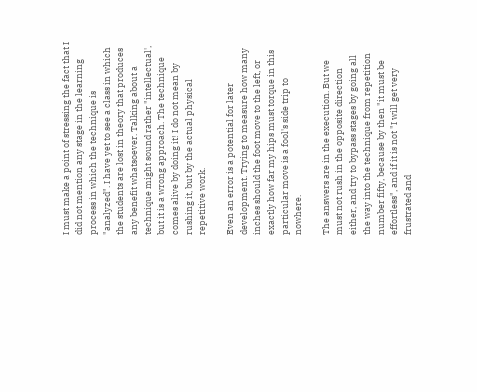I must make a point of stressing the fact that I did not mention any stage in the learning process in which the technique is "analyzed". I have yet to see a class in which the students are lost in theory that produces any benefit whatsoever. Talking about a technique might sound rather "intellectual', but it is a wrong approach. The technique comes alive by doing it! I do not mean by rushing it, but by the actual physical repetitive work.

Even an error is a potential for later development. Trying to measure how many inches should the foot move to the left, or exactly how far my hips must torque in this particular move is a fool's side trip to nowhere.

The answers are in the execution. But we must not rush in the opposite direction either, and try to bypass stages by going all the way into the technique from repetition number fifty, because by then "it must be effortless", and if it is not "I will get very frustrated and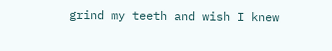grind my teeth and wish I knew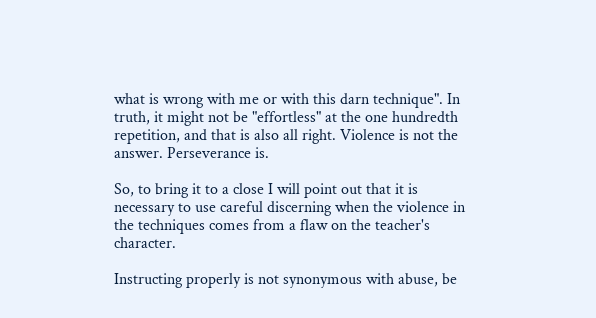what is wrong with me or with this darn technique". In truth, it might not be "effortless" at the one hundredth repetition, and that is also all right. Violence is not the answer. Perseverance is.

So, to bring it to a close I will point out that it is necessary to use careful discerning when the violence in the techniques comes from a flaw on the teacher's character.

Instructing properly is not synonymous with abuse, be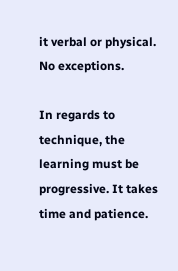it verbal or physical. No exceptions.

In regards to technique, the learning must be progressive. It takes time and patience.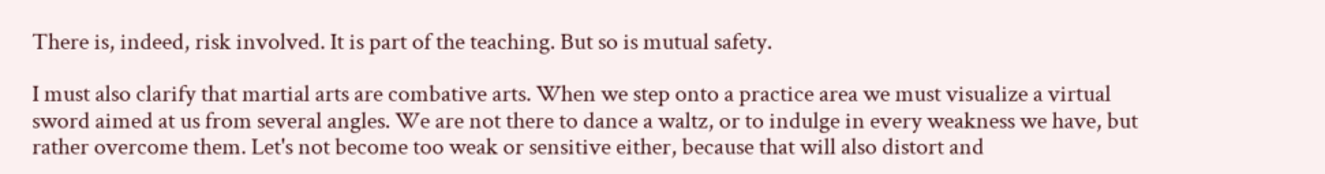There is, indeed, risk involved. It is part of the teaching. But so is mutual safety.

I must also clarify that martial arts are combative arts. When we step onto a practice area we must visualize a virtual sword aimed at us from several angles. We are not there to dance a waltz, or to indulge in every weakness we have, but rather overcome them. Let's not become too weak or sensitive either, because that will also distort and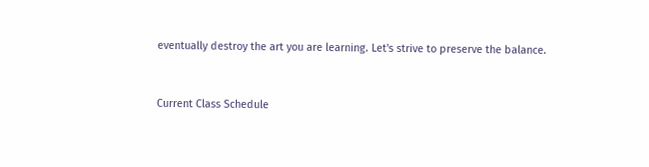eventually destroy the art you are learning. Let's strive to preserve the balance.


Current Class Schedule